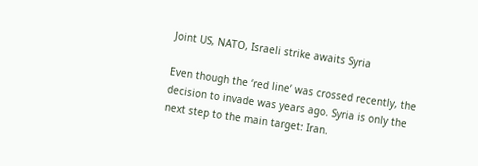Joint US, NATO, Israeli strike awaits Syria

Even though the ‘red line’ was crossed recently, the decision to invade was years ago. Syria is only the next step to the main target: Iran.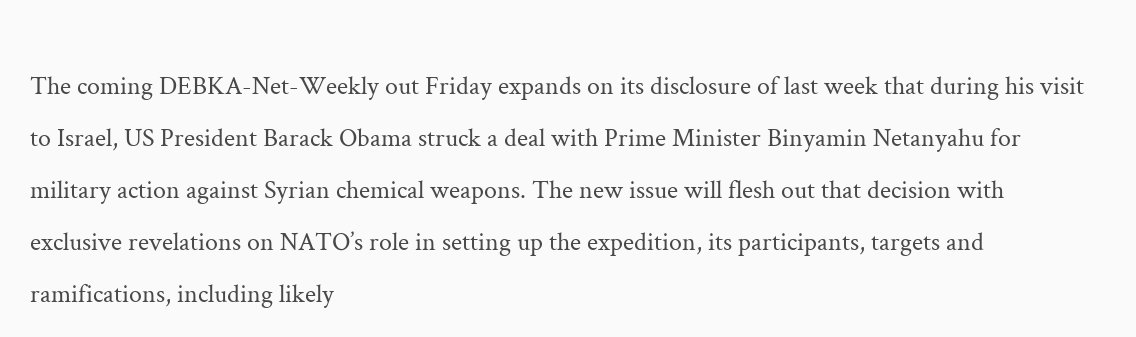The coming DEBKA-Net-Weekly out Friday expands on its disclosure of last week that during his visit to Israel, US President Barack Obama struck a deal with Prime Minister Binyamin Netanyahu for military action against Syrian chemical weapons. The new issue will flesh out that decision with exclusive revelations on NATO’s role in setting up the expedition, its participants, targets and ramifications, including likely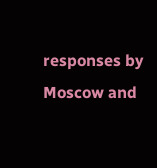responses by Moscow and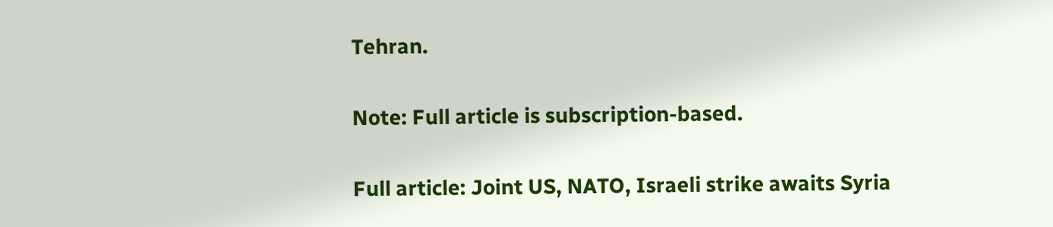Tehran.

Note: Full article is subscription-based.

Full article: Joint US, NATO, Israeli strike awaits Syria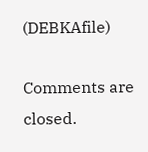(DEBKAfile)

Comments are closed.